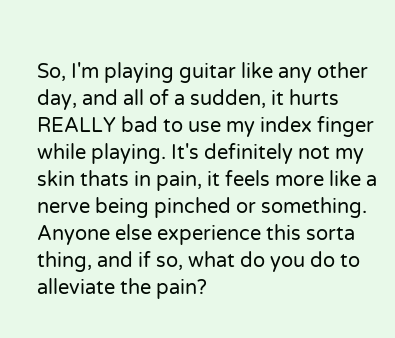So, I'm playing guitar like any other day, and all of a sudden, it hurts REALLY bad to use my index finger while playing. It's definitely not my skin thats in pain, it feels more like a nerve being pinched or something. Anyone else experience this sorta thing, and if so, what do you do to alleviate the pain?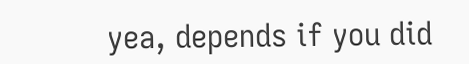yea, depends if you did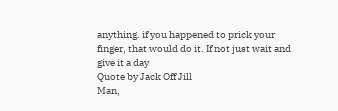anything. if you happened to prick your finger, that would do it. If not just wait and give it a day
Quote by Jack Off Jill
Man,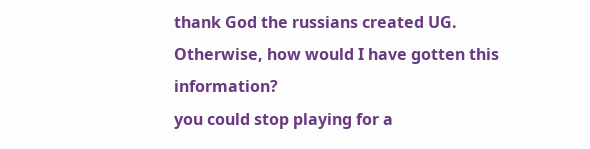thank God the russians created UG. Otherwise, how would I have gotten this information?
you could stop playing for a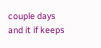couple days and it if keeps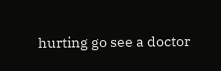hurting go see a doctor